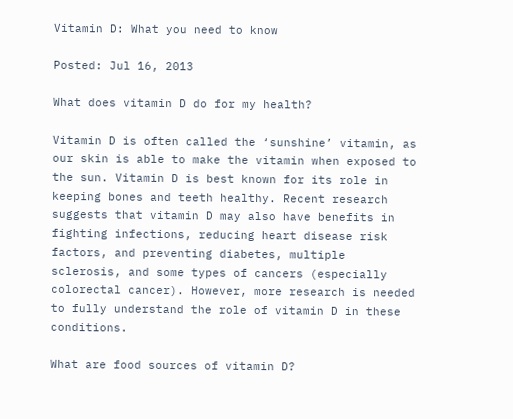Vitamin D: What you need to know

Posted: Jul 16, 2013

What does vitamin D do for my health?

Vitamin D is often called the ‘sunshine’ vitamin, as our skin is able to make the vitamin when exposed to the sun. Vitamin D is best known for its role in keeping bones and teeth healthy. Recent research suggests that vitamin D may also have benefits in fighting infections, reducing heart disease risk factors, and preventing diabetes, multiple sclerosis, and some types of cancers (especially colorectal cancer). However, more research is needed to fully understand the role of vitamin D in these conditions.

What are food sources of vitamin D?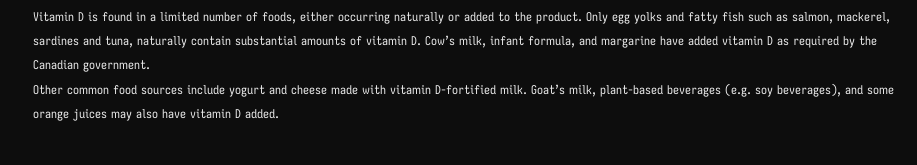Vitamin D is found in a limited number of foods, either occurring naturally or added to the product. Only egg yolks and fatty fish such as salmon, mackerel, sardines and tuna, naturally contain substantial amounts of vitamin D. Cow’s milk, infant formula, and margarine have added vitamin D as required by the Canadian government.
Other common food sources include yogurt and cheese made with vitamin D-fortified milk. Goat’s milk, plant-based beverages (e.g. soy beverages), and some orange juices may also have vitamin D added.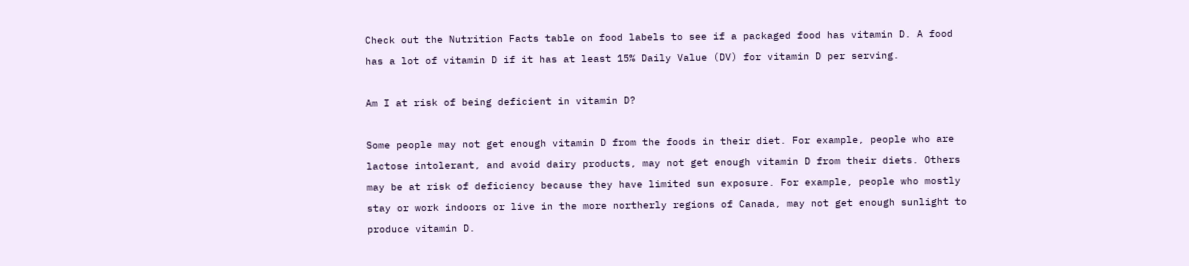Check out the Nutrition Facts table on food labels to see if a packaged food has vitamin D. A food has a lot of vitamin D if it has at least 15% Daily Value (DV) for vitamin D per serving.

Am I at risk of being deficient in vitamin D?

Some people may not get enough vitamin D from the foods in their diet. For example, people who are lactose intolerant, and avoid dairy products, may not get enough vitamin D from their diets. Others may be at risk of deficiency because they have limited sun exposure. For example, people who mostly stay or work indoors or live in the more northerly regions of Canada, may not get enough sunlight to produce vitamin D.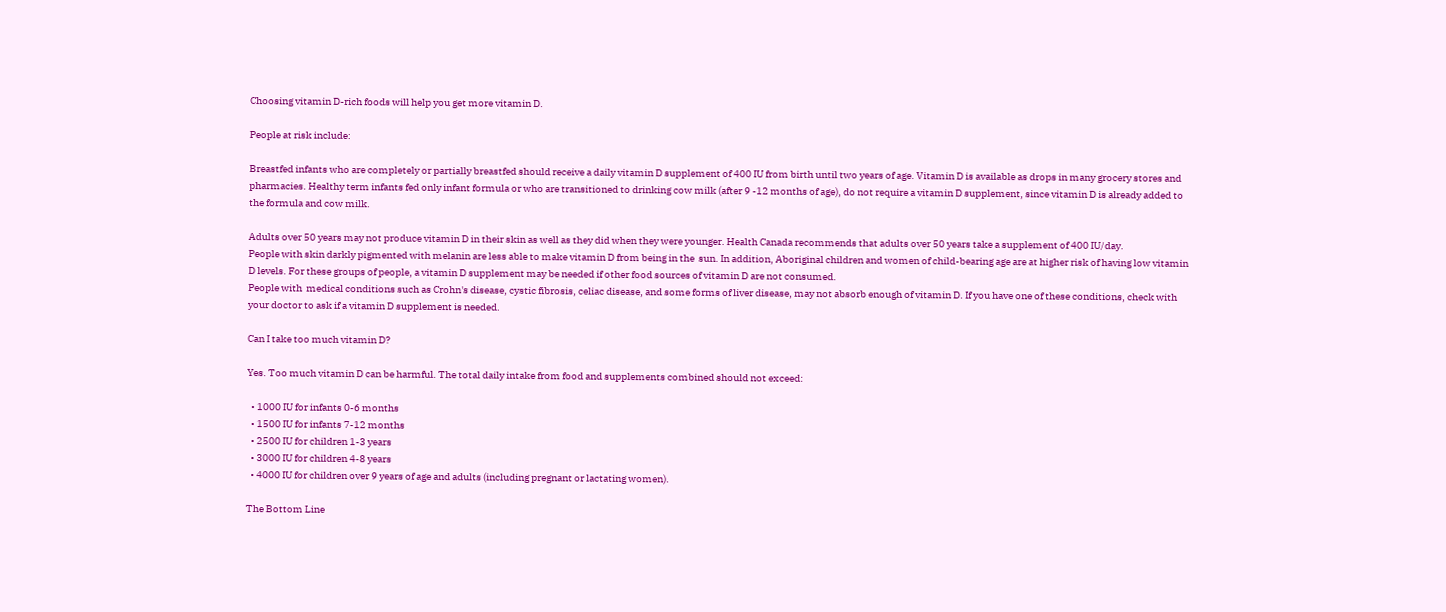Choosing vitamin D-rich foods will help you get more vitamin D.

People at risk include:

Breastfed infants who are completely or partially breastfed should receive a daily vitamin D supplement of 400 IU from birth until two years of age. Vitamin D is available as drops in many grocery stores and pharmacies. Healthy term infants fed only infant formula or who are transitioned to drinking cow milk (after 9 -12 months of age), do not require a vitamin D supplement, since vitamin D is already added to the formula and cow milk.

Adults over 50 years may not produce vitamin D in their skin as well as they did when they were younger. Health Canada recommends that adults over 50 years take a supplement of 400 IU/day.
People with skin darkly pigmented with melanin are less able to make vitamin D from being in the  sun. In addition, Aboriginal children and women of child-bearing age are at higher risk of having low vitamin D levels. For these groups of people, a vitamin D supplement may be needed if other food sources of vitamin D are not consumed.
People with  medical conditions such as Crohn's disease, cystic fibrosis, celiac disease, and some forms of liver disease, may not absorb enough of vitamin D. If you have one of these conditions, check with your doctor to ask if a vitamin D supplement is needed.

Can I take too much vitamin D?

Yes. Too much vitamin D can be harmful. The total daily intake from food and supplements combined should not exceed:

  • 1000 IU for infants 0-6 months
  • 1500 IU for infants 7-12 months
  • 2500 IU for children 1-3 years
  • 3000 IU for children 4-8 years
  • 4000 IU for children over 9 years of age and adults (including pregnant or lactating women).

The Bottom Line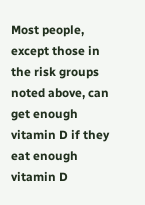Most people, except those in the risk groups noted above, can get enough vitamin D if they eat enough vitamin D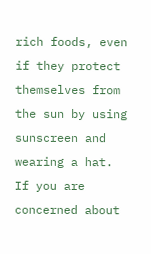rich foods, even if they protect themselves from the sun by using sunscreen and wearing a hat.
If you are concerned about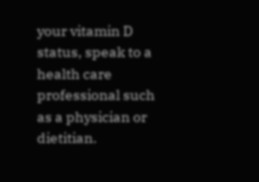your vitamin D status, speak to a health care professional such as a physician or dietitian.